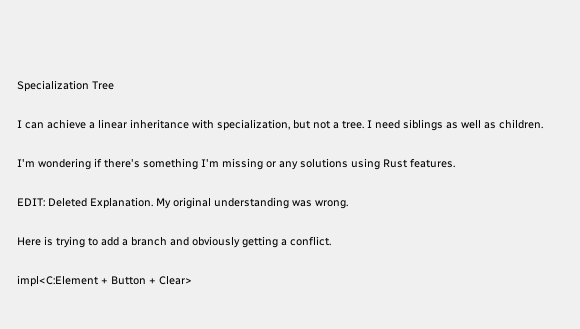Specialization Tree

I can achieve a linear inheritance with specialization, but not a tree. I need siblings as well as children.

I'm wondering if there's something I'm missing or any solutions using Rust features.

EDIT: Deleted Explanation. My original understanding was wrong.

Here is trying to add a branch and obviously getting a conflict.

impl<C:Element + Button + Clear>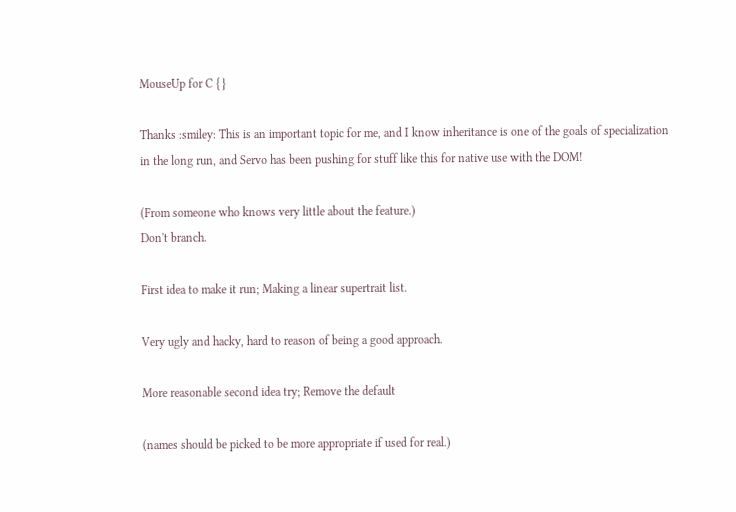MouseUp for C { }

Thanks :smiley: This is an important topic for me, and I know inheritance is one of the goals of specialization in the long run, and Servo has been pushing for stuff like this for native use with the DOM!

(From someone who knows very little about the feature.)
Don't branch.

First idea to make it run; Making a linear supertrait list.

Very ugly and hacky, hard to reason of being a good approach.

More reasonable second idea try; Remove the default

(names should be picked to be more appropriate if used for real.)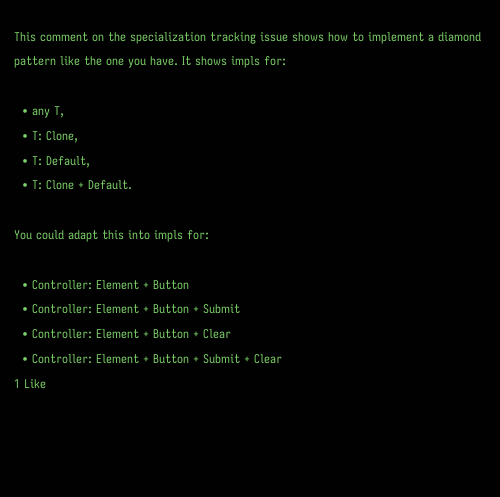This comment on the specialization tracking issue shows how to implement a diamond pattern like the one you have. It shows impls for:

  • any T,
  • T: Clone,
  • T: Default,
  • T: Clone + Default.

You could adapt this into impls for:

  • Controller: Element + Button
  • Controller: Element + Button + Submit
  • Controller: Element + Button + Clear
  • Controller: Element + Button + Submit + Clear
1 Like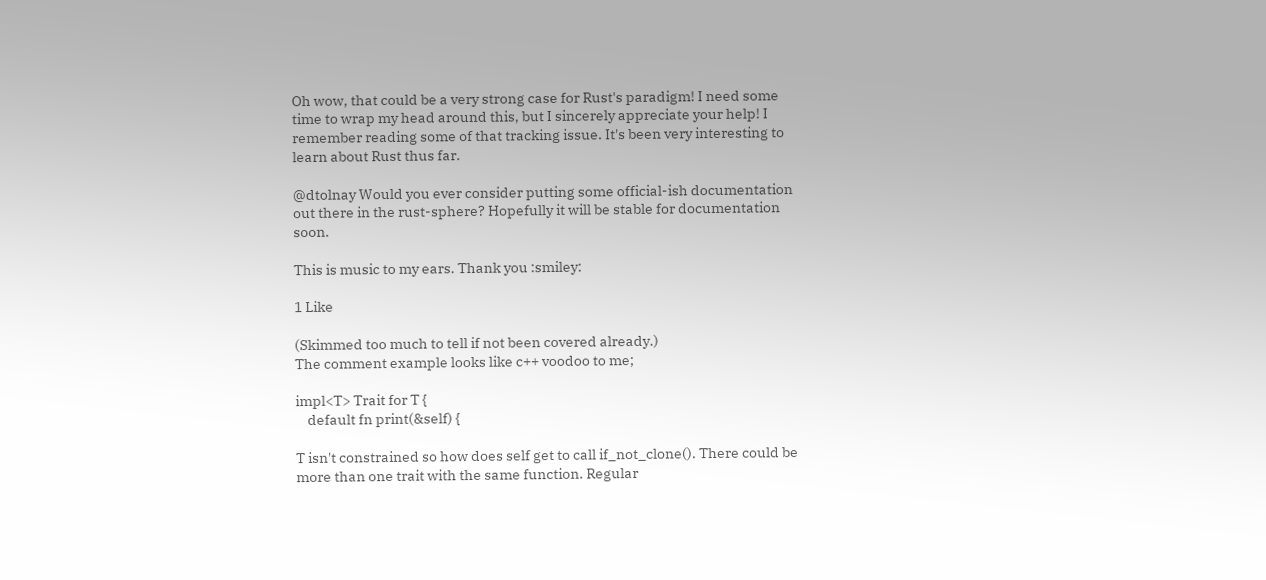Oh wow, that could be a very strong case for Rust's paradigm! I need some time to wrap my head around this, but I sincerely appreciate your help! I remember reading some of that tracking issue. It's been very interesting to learn about Rust thus far.

@dtolnay Would you ever consider putting some official-ish documentation out there in the rust-sphere? Hopefully it will be stable for documentation soon.

This is music to my ears. Thank you :smiley:

1 Like

(Skimmed too much to tell if not been covered already.)
The comment example looks like c++ voodoo to me;

impl<T> Trait for T {
    default fn print(&self) {

T isn't constrained so how does self get to call if_not_clone(). There could be more than one trait with the same function. Regular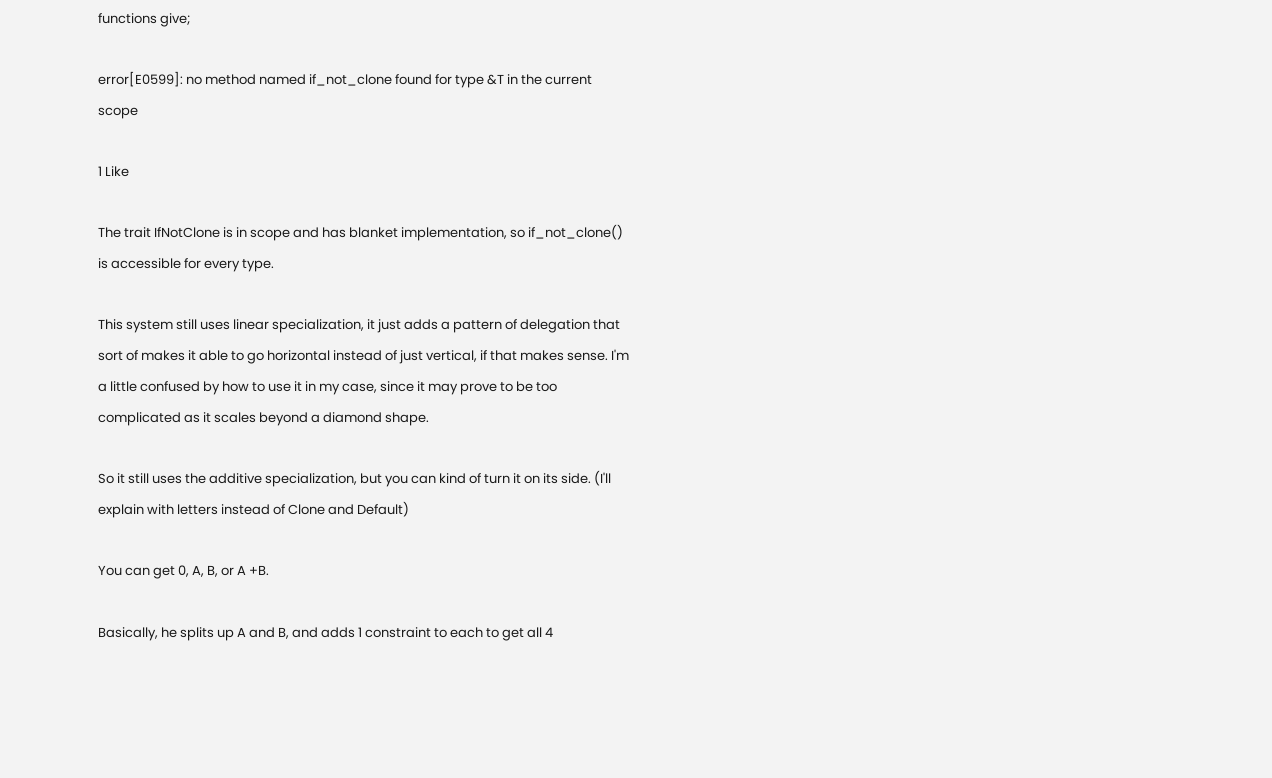functions give;

error[E0599]: no method named if_not_clone found for type &T in the current scope

1 Like

The trait IfNotClone is in scope and has blanket implementation, so if_not_clone() is accessible for every type.

This system still uses linear specialization, it just adds a pattern of delegation that sort of makes it able to go horizontal instead of just vertical, if that makes sense. I'm a little confused by how to use it in my case, since it may prove to be too complicated as it scales beyond a diamond shape.

So it still uses the additive specialization, but you can kind of turn it on its side. (I'll explain with letters instead of Clone and Default)

You can get 0, A, B, or A +B.

Basically, he splits up A and B, and adds 1 constraint to each to get all 4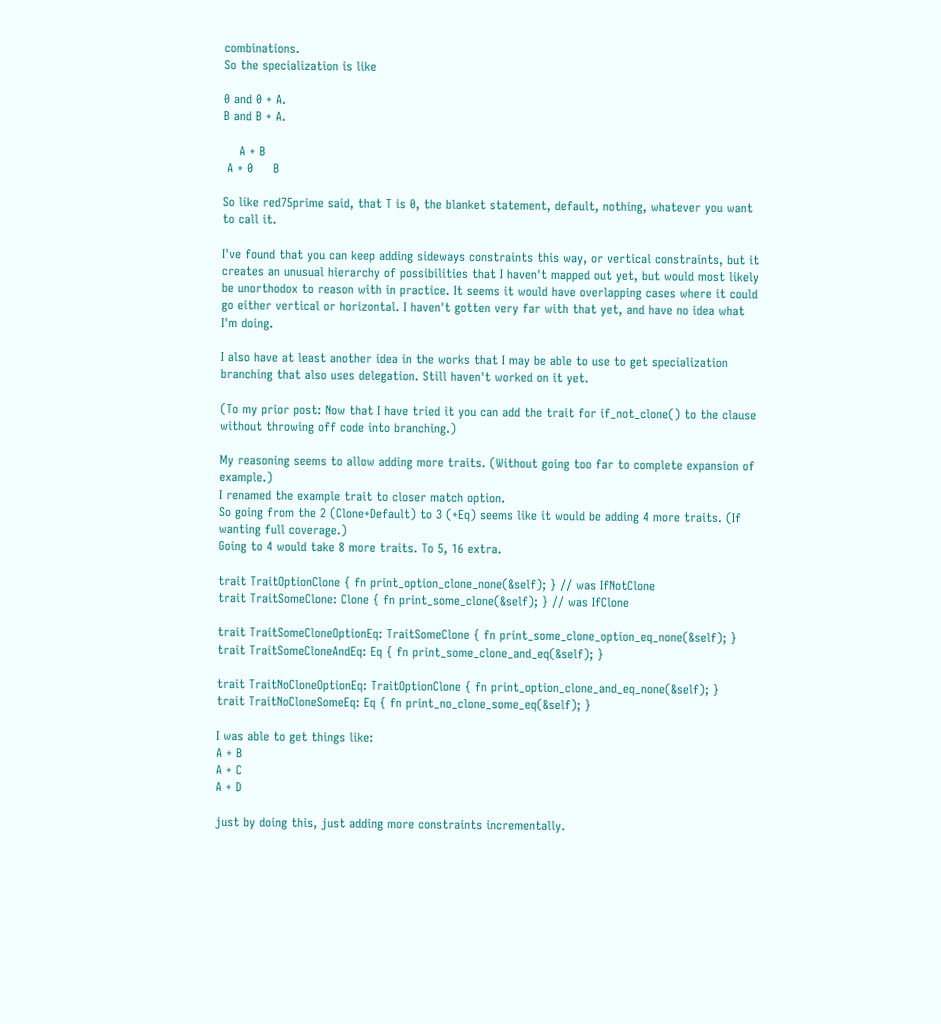combinations.
So the specialization is like

0 and 0 + A.
B and B + A.

    A + B
 A + 0     B

So like red75prime said, that T is 0, the blanket statement, default, nothing, whatever you want to call it.

I've found that you can keep adding sideways constraints this way, or vertical constraints, but it creates an unusual hierarchy of possibilities that I haven't mapped out yet, but would most likely be unorthodox to reason with in practice. It seems it would have overlapping cases where it could go either vertical or horizontal. I haven't gotten very far with that yet, and have no idea what I'm doing.

I also have at least another idea in the works that I may be able to use to get specialization branching that also uses delegation. Still haven't worked on it yet.

(To my prior post: Now that I have tried it you can add the trait for if_not_clone() to the clause without throwing off code into branching.)

My reasoning seems to allow adding more traits. (Without going too far to complete expansion of example.)
I renamed the example trait to closer match option.
So going from the 2 (Clone+Default) to 3 (+Eq) seems like it would be adding 4 more traits. (If wanting full coverage.)
Going to 4 would take 8 more traits. To 5, 16 extra.

trait TraitOptionClone { fn print_option_clone_none(&self); } // was IfNotClone
trait TraitSomeClone: Clone { fn print_some_clone(&self); } // was IfClone

trait TraitSomeCloneOptionEq: TraitSomeClone { fn print_some_clone_option_eq_none(&self); }
trait TraitSomeCloneAndEq: Eq { fn print_some_clone_and_eq(&self); }

trait TraitNoCloneOptionEq: TraitOptionClone { fn print_option_clone_and_eq_none(&self); }
trait TraitNoCloneSomeEq: Eq { fn print_no_clone_some_eq(&self); }

I was able to get things like:
A + B
A + C
A + D

just by doing this, just adding more constraints incrementally.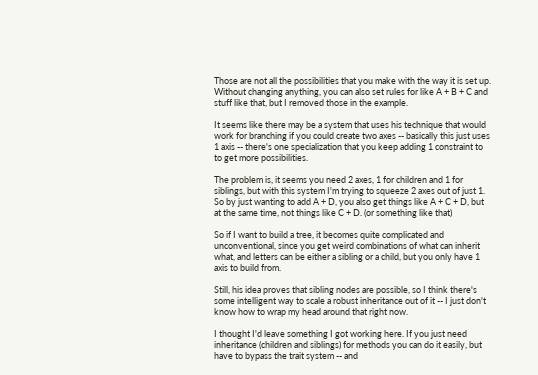Those are not all the possibilities that you make with the way it is set up. Without changing anything, you can also set rules for like A + B + C and stuff like that, but I removed those in the example.

It seems like there may be a system that uses his technique that would work for branching if you could create two axes -- basically this just uses 1 axis -- there's one specialization that you keep adding 1 constraint to to get more possibilities.

The problem is, it seems you need 2 axes, 1 for children and 1 for siblings, but with this system I'm trying to squeeze 2 axes out of just 1. So by just wanting to add A + D, you also get things like A + C + D, but at the same time, not things like C + D. (or something like that)

So if I want to build a tree, it becomes quite complicated and unconventional, since you get weird combinations of what can inherit what, and letters can be either a sibling or a child, but you only have 1 axis to build from.

Still, his idea proves that sibling nodes are possible, so I think there's some intelligent way to scale a robust inheritance out of it -- I just don't know how to wrap my head around that right now.

I thought I'd leave something I got working here. If you just need inheritance (children and siblings) for methods you can do it easily, but have to bypass the trait system -- and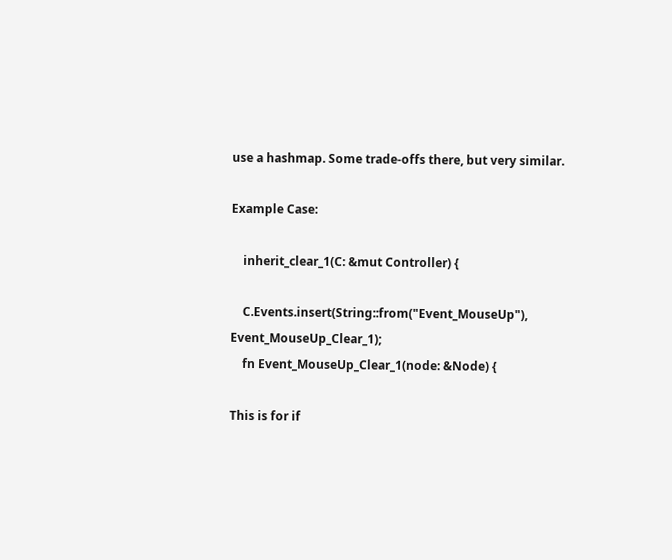use a hashmap. Some trade-offs there, but very similar.

Example Case:

    inherit_clear_1(C: &mut Controller) {

    C.Events.insert(String::from("Event_MouseUp"), Event_MouseUp_Clear_1);
    fn Event_MouseUp_Clear_1(node: &Node) {

This is for if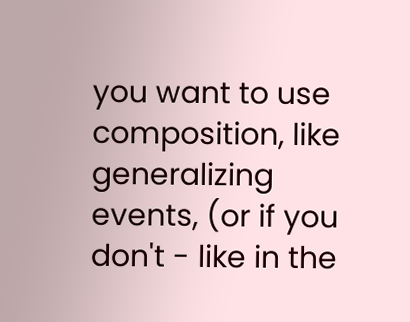you want to use composition, like generalizing events, (or if you don't - like in the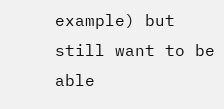example) but still want to be able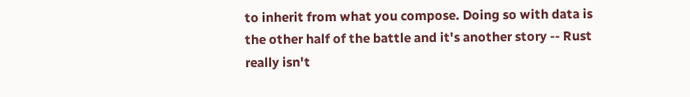to inherit from what you compose. Doing so with data is the other half of the battle and it's another story -- Rust really isn't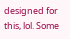designed for this, lol. Some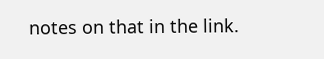notes on that in the link.